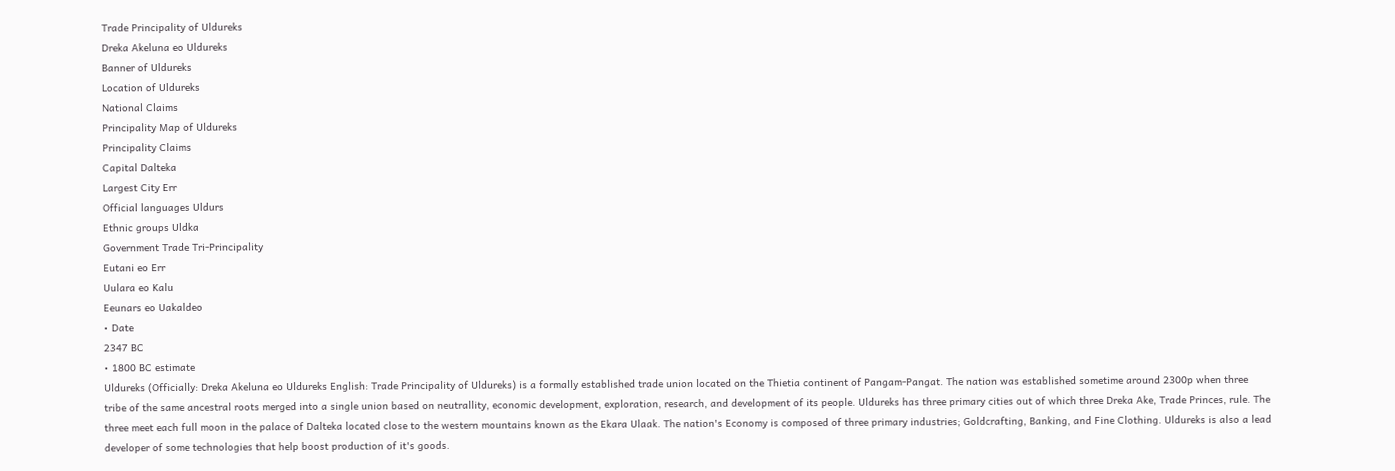Trade Principality of Uldureks
Dreka Akeluna eo Uldureks
Banner of Uldureks
Location of Uldureks
National Claims
Principality Map of Uldureks
Principality Claims
Capital Dalteka
Largest City Err
Official languages Uldurs
Ethnic groups Uldka
Government Trade Tri-Principality
Eutani eo Err
Uulara eo Kalu
Eeunars eo Uakaldeo
• Date
2347 BC
• 1800 BC estimate
Uldureks (Officially: Dreka Akeluna eo Uldureks English: Trade Principality of Uldureks) is a formally established trade union located on the Thietia continent of Pangam-Pangat. The nation was established sometime around 2300p when three tribe of the same ancestral roots merged into a single union based on neutrallity, economic development, exploration, research, and development of its people. Uldureks has three primary cities out of which three Dreka Ake, Trade Princes, rule. The three meet each full moon in the palace of Dalteka located close to the western mountains known as the Ekara Ulaak. The nation's Economy is composed of three primary industries; Goldcrafting, Banking, and Fine Clothing. Uldureks is also a lead developer of some technologies that help boost production of it's goods.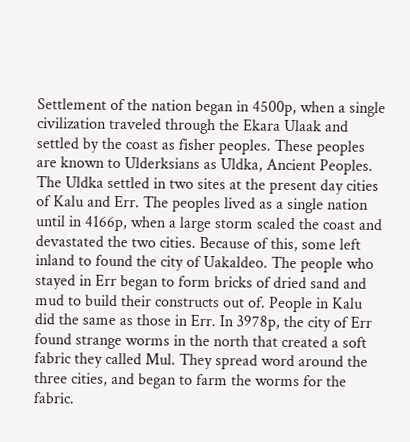Settlement of the nation began in 4500p, when a single civilization traveled through the Ekara Ulaak and settled by the coast as fisher peoples. These peoples are known to Ulderksians as Uldka, Ancient Peoples. The Uldka settled in two sites at the present day cities of Kalu and Err. The peoples lived as a single nation until in 4166p, when a large storm scaled the coast and devastated the two cities. Because of this, some left inland to found the city of Uakaldeo. The people who stayed in Err began to form bricks of dried sand and mud to build their constructs out of. People in Kalu did the same as those in Err. In 3978p, the city of Err found strange worms in the north that created a soft fabric they called Mul. They spread word around the three cities, and began to farm the worms for the fabric.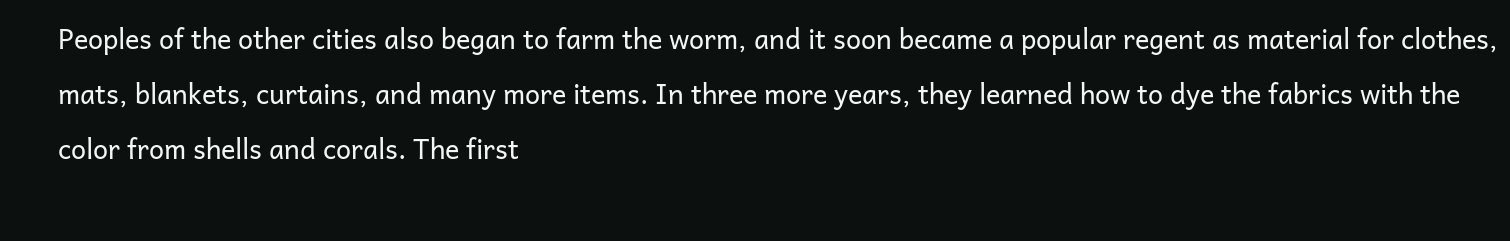Peoples of the other cities also began to farm the worm, and it soon became a popular regent as material for clothes, mats, blankets, curtains, and many more items. In three more years, they learned how to dye the fabrics with the color from shells and corals. The first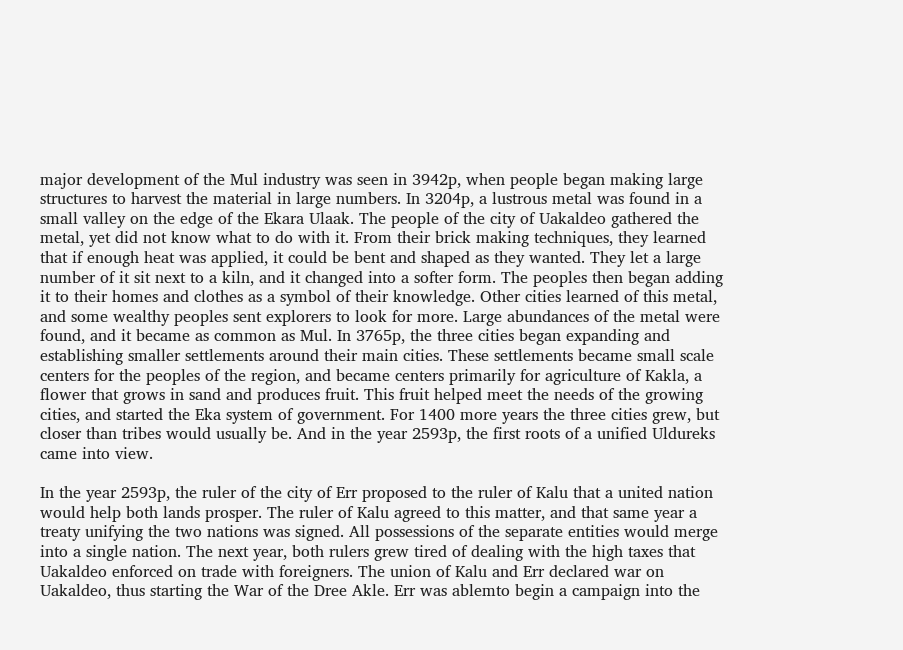major development of the Mul industry was seen in 3942p, when people began making large structures to harvest the material in large numbers. In 3204p, a lustrous metal was found in a small valley on the edge of the Ekara Ulaak. The people of the city of Uakaldeo gathered the metal, yet did not know what to do with it. From their brick making techniques, they learned that if enough heat was applied, it could be bent and shaped as they wanted. They let a large number of it sit next to a kiln, and it changed into a softer form. The peoples then began adding it to their homes and clothes as a symbol of their knowledge. Other cities learned of this metal, and some wealthy peoples sent explorers to look for more. Large abundances of the metal were found, and it became as common as Mul. In 3765p, the three cities began expanding and establishing smaller settlements around their main cities. These settlements became small scale centers for the peoples of the region, and became centers primarily for agriculture of Kakla, a flower that grows in sand and produces fruit. This fruit helped meet the needs of the growing cities, and started the Eka system of government. For 1400 more years the three cities grew, but closer than tribes would usually be. And in the year 2593p, the first roots of a unified Uldureks came into view.

In the year 2593p, the ruler of the city of Err proposed to the ruler of Kalu that a united nation would help both lands prosper. The ruler of Kalu agreed to this matter, and that same year a treaty unifying the two nations was signed. All possessions of the separate entities would merge into a single nation. The next year, both rulers grew tired of dealing with the high taxes that Uakaldeo enforced on trade with foreigners. The union of Kalu and Err declared war on Uakaldeo, thus starting the War of the Dree Akle. Err was ablemto begin a campaign into the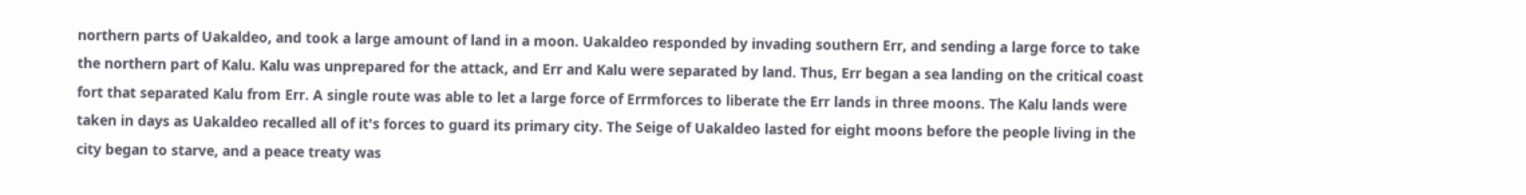northern parts of Uakaldeo, and took a large amount of land in a moon. Uakaldeo responded by invading southern Err, and sending a large force to take the northern part of Kalu. Kalu was unprepared for the attack, and Err and Kalu were separated by land. Thus, Err began a sea landing on the critical coast fort that separated Kalu from Err. A single route was able to let a large force of Errmforces to liberate the Err lands in three moons. The Kalu lands were taken in days as Uakaldeo recalled all of it's forces to guard its primary city. The Seige of Uakaldeo lasted for eight moons before the people living in the city began to starve, and a peace treaty was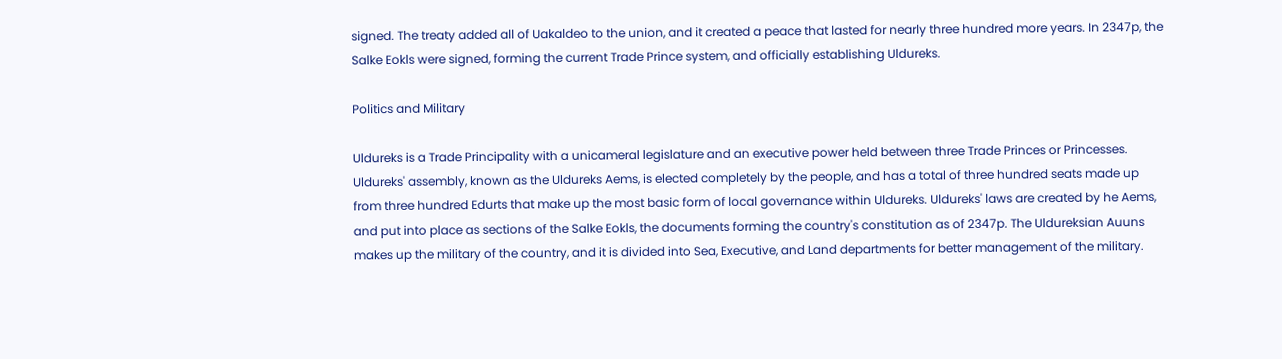signed. The treaty added all of Uakaldeo to the union, and it created a peace that lasted for nearly three hundred more years. In 2347p, the Salke Eokls were signed, forming the current Trade Prince system, and officially establishing Uldureks.

Politics and Military

Uldureks is a Trade Principality with a unicameral legislature and an executive power held between three Trade Princes or Princesses. Uldureks' assembly, known as the Uldureks Aems, is elected completely by the people, and has a total of three hundred seats made up from three hundred Edurts that make up the most basic form of local governance within Uldureks. Uldureks' laws are created by he Aems, and put into place as sections of the Salke Eokls, the documents forming the country's constitution as of 2347p. The Uldureksian Auuns makes up the military of the country, and it is divided into Sea, Executive, and Land departments for better management of the military.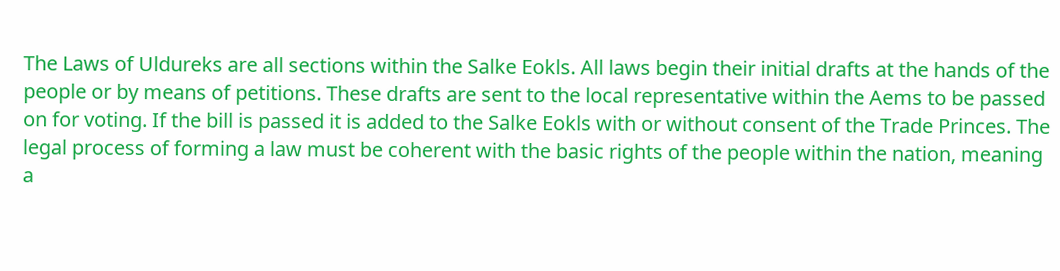The Laws of Uldureks are all sections within the Salke Eokls. All laws begin their initial drafts at the hands of the people or by means of petitions. These drafts are sent to the local representative within the Aems to be passed on for voting. If the bill is passed it is added to the Salke Eokls with or without consent of the Trade Princes. The legal process of forming a law must be coherent with the basic rights of the people within the nation, meaning a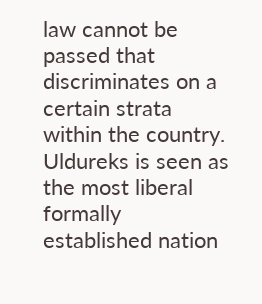law cannot be passed that discriminates on a certain strata within the country. Uldureks is seen as the most liberal formally established nation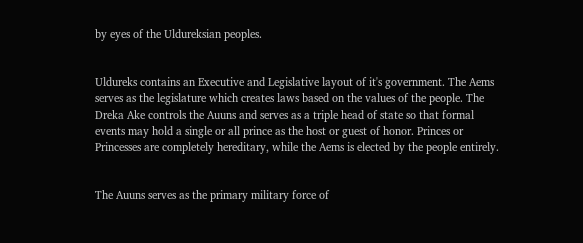by eyes of the Uldureksian peoples.


Uldureks contains an Executive and Legislative layout of it's government. The Aems serves as the legislature which creates laws based on the values of the people. The Dreka Ake controls the Auuns and serves as a triple head of state so that formal events may hold a single or all prince as the host or guest of honor. Princes or Princesses are completely hereditary, while the Aems is elected by the people entirely.


The Auuns serves as the primary military force of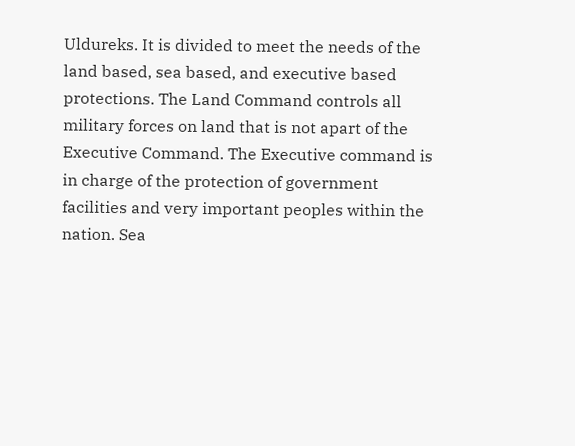Uldureks. It is divided to meet the needs of the land based, sea based, and executive based protections. The Land Command controls all military forces on land that is not apart of the Executive Command. The Executive command is in charge of the protection of government facilities and very important peoples within the nation. Sea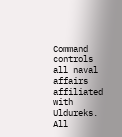Command controls all naval affairs affiliated with Uldureks. All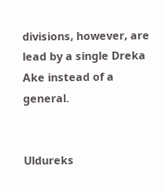divisions, however, are lead by a single Dreka Ake instead of a general.


Uldureks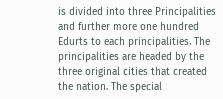is divided into three Principalities and further more one hundred Edurts to each principalities. The principalities are headed by the three original cities that created the nation. The special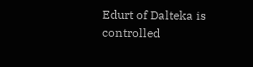Edurt of Dalteka is controlled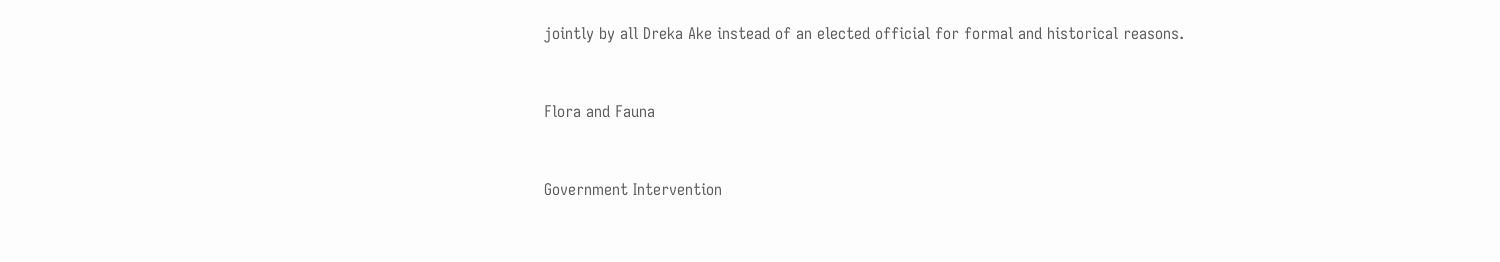jointly by all Dreka Ake instead of an elected official for formal and historical reasons.


Flora and Fauna


Government Intervention